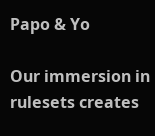Papo & Yo

Our immersion in rulesets creates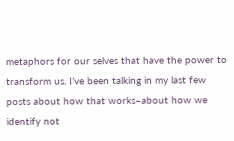metaphors for our selves that have the power to transform us. I’ve been talking in my last few posts about how that works–about how we identify not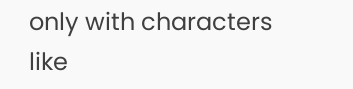only with characters like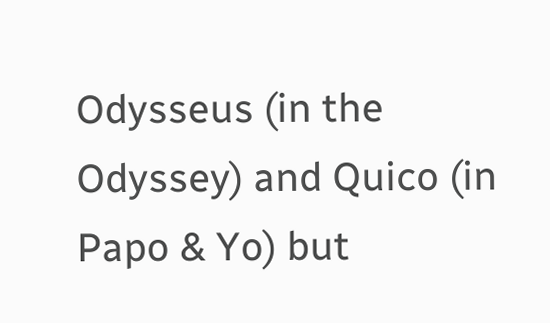Odysseus (in the Odyssey) and Quico (in Papo & Yo) but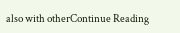also with otherContinue Reading